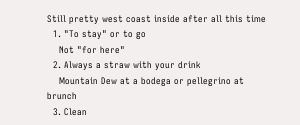Still pretty west coast inside after all this time
  1. "To stay" or to go
    Not "for here"
  2. Always a straw with your drink
    Mountain Dew at a bodega or pellegrino at brunch
  3. Clean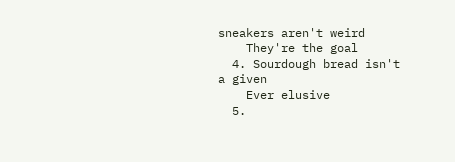sneakers aren't weird
    They're the goal
  4. Sourdough bread isn't a given
    Ever elusive
  5.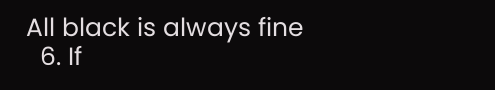All black is always fine
  6. If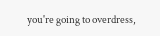you're going to overdress,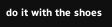do it with the shoes